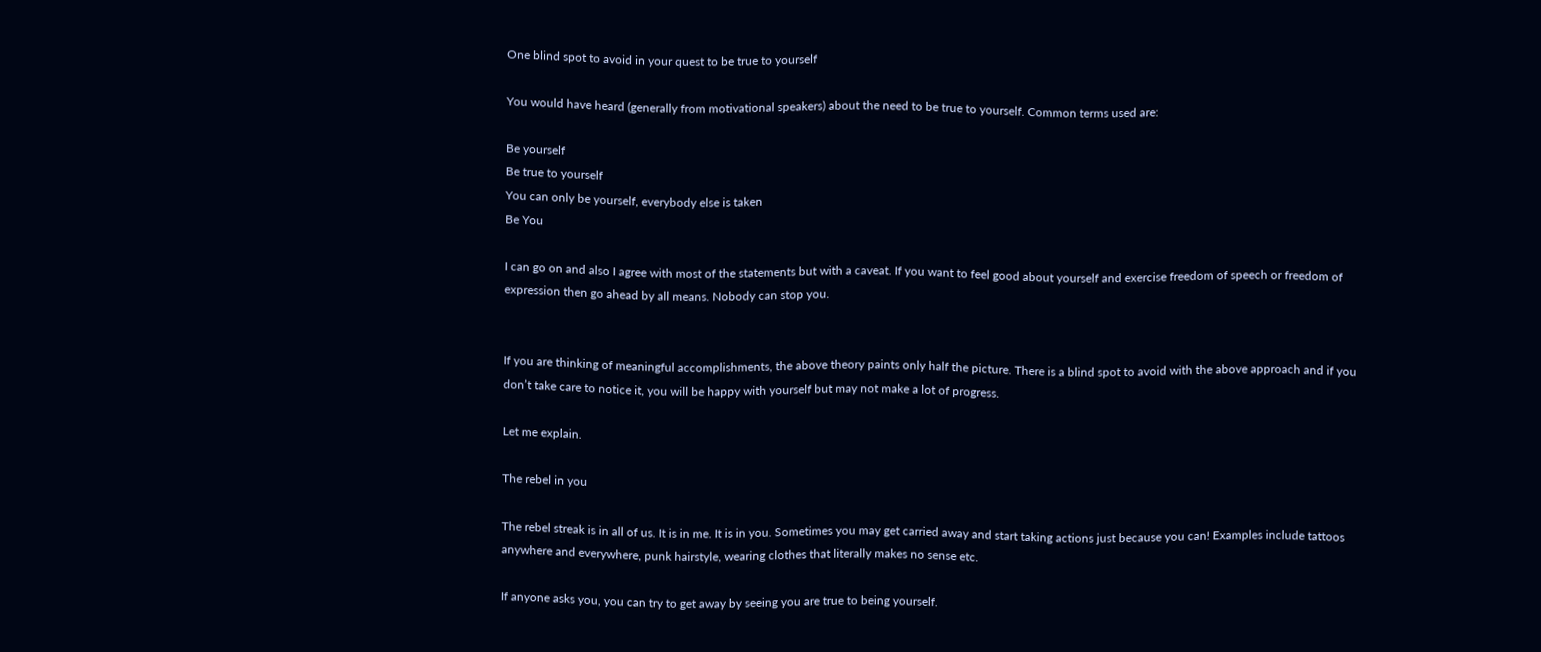One blind spot to avoid in your quest to be true to yourself

You would have heard (generally from motivational speakers) about the need to be true to yourself. Common terms used are:

Be yourself
Be true to yourself
You can only be yourself, everybody else is taken
Be You

I can go on and also I agree with most of the statements but with a caveat. If you want to feel good about yourself and exercise freedom of speech or freedom of expression then go ahead by all means. Nobody can stop you.


If you are thinking of meaningful accomplishments, the above theory paints only half the picture. There is a blind spot to avoid with the above approach and if you don’t take care to notice it, you will be happy with yourself but may not make a lot of progress.

Let me explain.

The rebel in you

The rebel streak is in all of us. It is in me. It is in you. Sometimes you may get carried away and start taking actions just because you can! Examples include tattoos anywhere and everywhere, punk hairstyle, wearing clothes that literally makes no sense etc.

If anyone asks you, you can try to get away by seeing you are true to being yourself.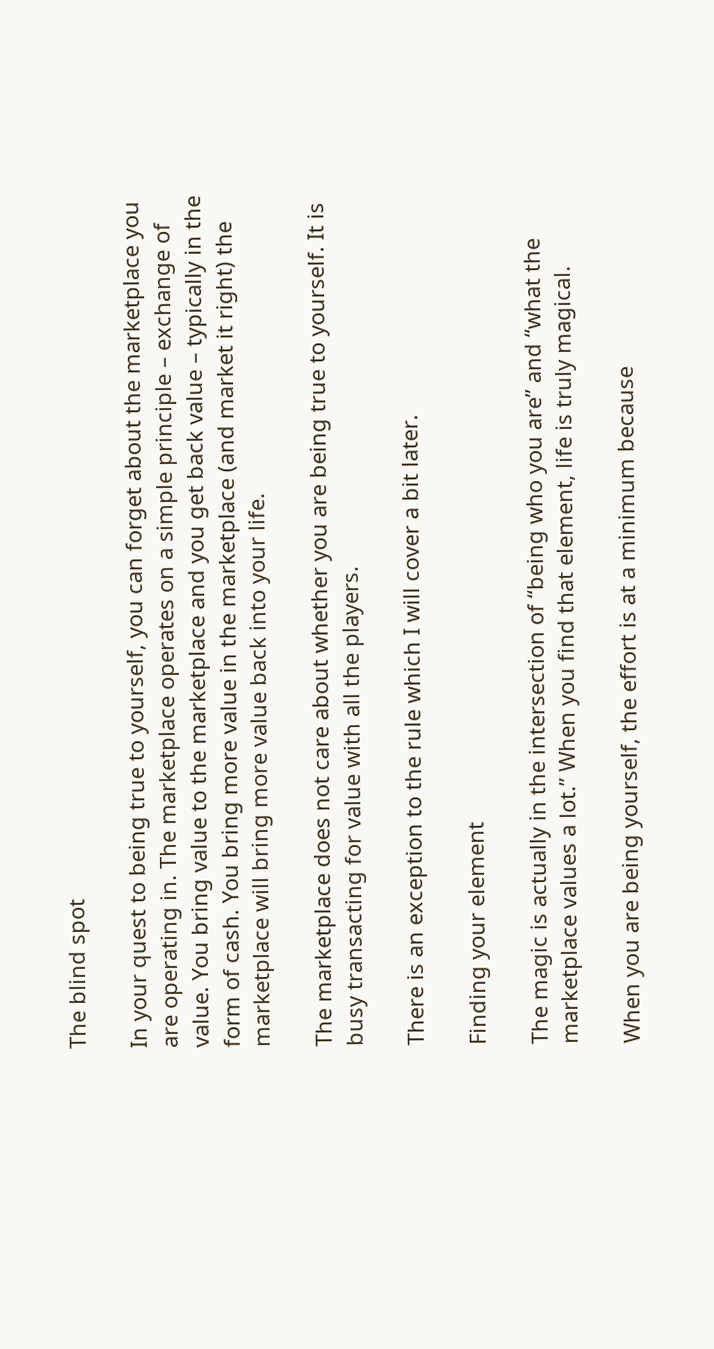The blind spot

In your quest to being true to yourself, you can forget about the marketplace you are operating in. The marketplace operates on a simple principle – exchange of value. You bring value to the marketplace and you get back value – typically in the form of cash. You bring more value in the marketplace (and market it right) the marketplace will bring more value back into your life.

The marketplace does not care about whether you are being true to yourself. It is busy transacting for value with all the players.

There is an exception to the rule which I will cover a bit later.

Finding your element

The magic is actually in the intersection of “being who you are” and “what the marketplace values a lot.” When you find that element, life is truly magical.

When you are being yourself, the effort is at a minimum because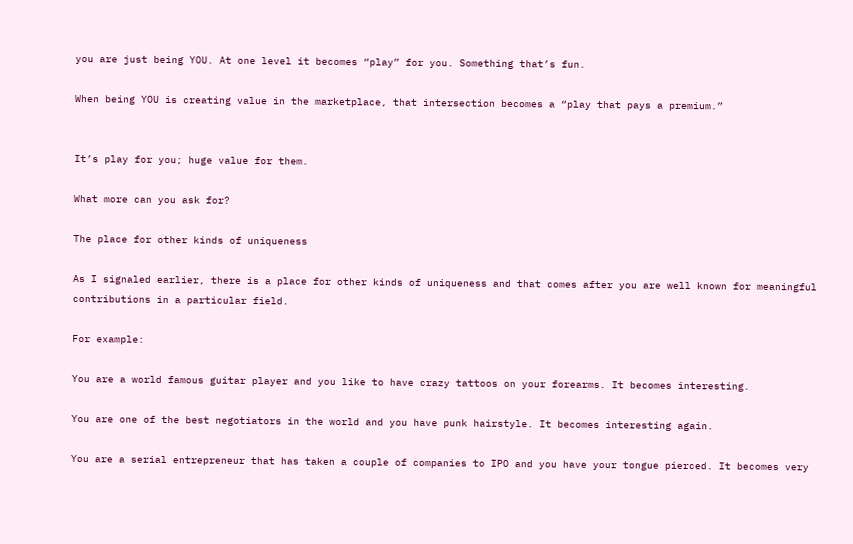you are just being YOU. At one level it becomes “play” for you. Something that’s fun.

When being YOU is creating value in the marketplace, that intersection becomes a “play that pays a premium.”


It’s play for you; huge value for them.

What more can you ask for?

The place for other kinds of uniqueness

As I signaled earlier, there is a place for other kinds of uniqueness and that comes after you are well known for meaningful contributions in a particular field.

For example:

You are a world famous guitar player and you like to have crazy tattoos on your forearms. It becomes interesting.

You are one of the best negotiators in the world and you have punk hairstyle. It becomes interesting again.

You are a serial entrepreneur that has taken a couple of companies to IPO and you have your tongue pierced. It becomes very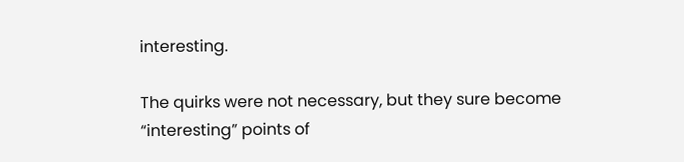interesting.

The quirks were not necessary, but they sure become “interesting” points of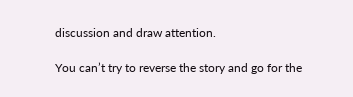discussion and draw attention.

You can’t try to reverse the story and go for the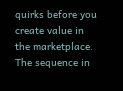quirks before you create value in the marketplace. The sequence in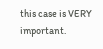this case is VERY important.